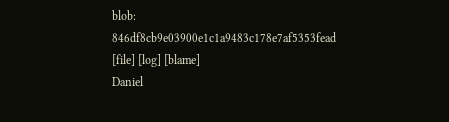blob: 846df8cb9e03900e1c1a9483c178e7af5353fead [file] [log] [blame]
Daniel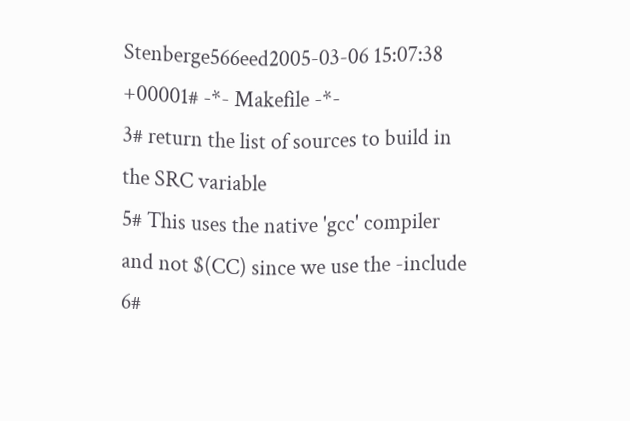Stenberge566eed2005-03-06 15:07:38 +00001# -*- Makefile -*-
3# return the list of sources to build in the SRC variable
5# This uses the native 'gcc' compiler and not $(CC) since we use the -include
6#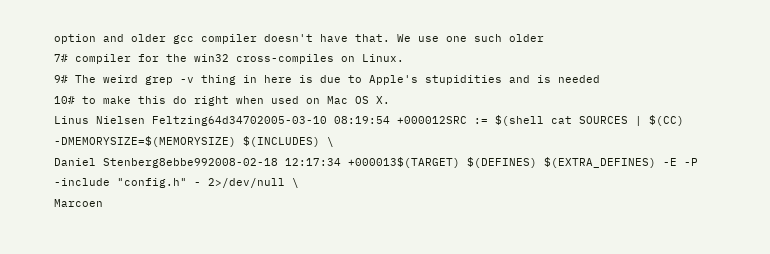option and older gcc compiler doesn't have that. We use one such older
7# compiler for the win32 cross-compiles on Linux.
9# The weird grep -v thing in here is due to Apple's stupidities and is needed
10# to make this do right when used on Mac OS X.
Linus Nielsen Feltzing64d34702005-03-10 08:19:54 +000012SRC := $(shell cat SOURCES | $(CC) -DMEMORYSIZE=$(MEMORYSIZE) $(INCLUDES) \
Daniel Stenberg8ebbe992008-02-18 12:17:34 +000013$(TARGET) $(DEFINES) $(EXTRA_DEFINES) -E -P -include "config.h" - 2>/dev/null \
Marcoen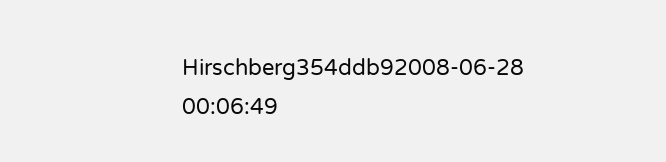Hirschberg354ddb92008-06-28 00:06:49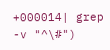+000014| grep -v "^\#")